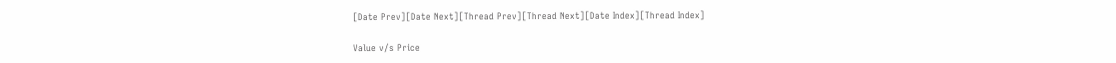[Date Prev][Date Next][Thread Prev][Thread Next][Date Index][Thread Index]

Value v/s Price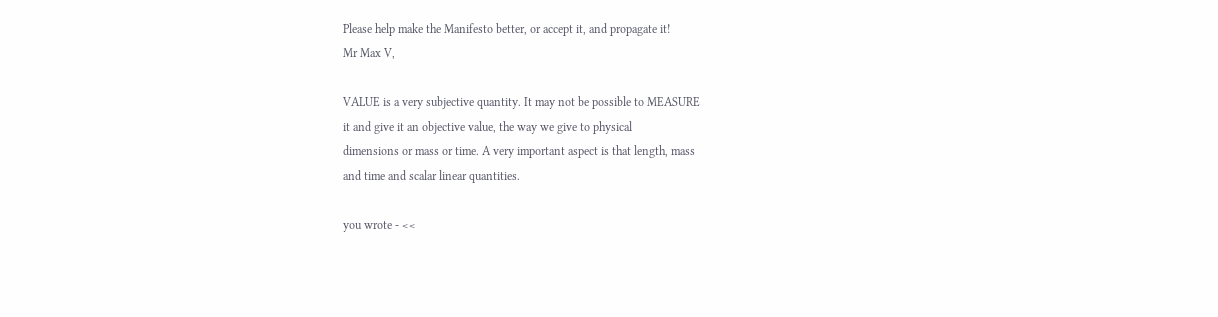Please help make the Manifesto better, or accept it, and propagate it!
Mr Max V,

VALUE is a very subjective quantity. It may not be possible to MEASURE
it and give it an objective value, the way we give to physical
dimensions or mass or time. A very important aspect is that length, mass
and time and scalar linear quantities.

you wrote - <<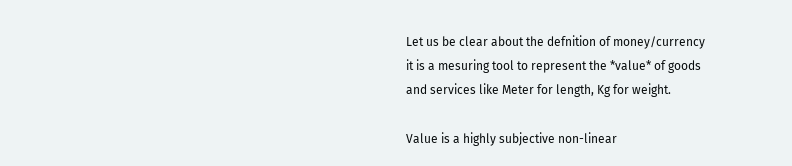Let us be clear about the defnition of money/currency
it is a mesuring tool to represent the *value* of goods
and services like Meter for length, Kg for weight.

Value is a highly subjective non-linear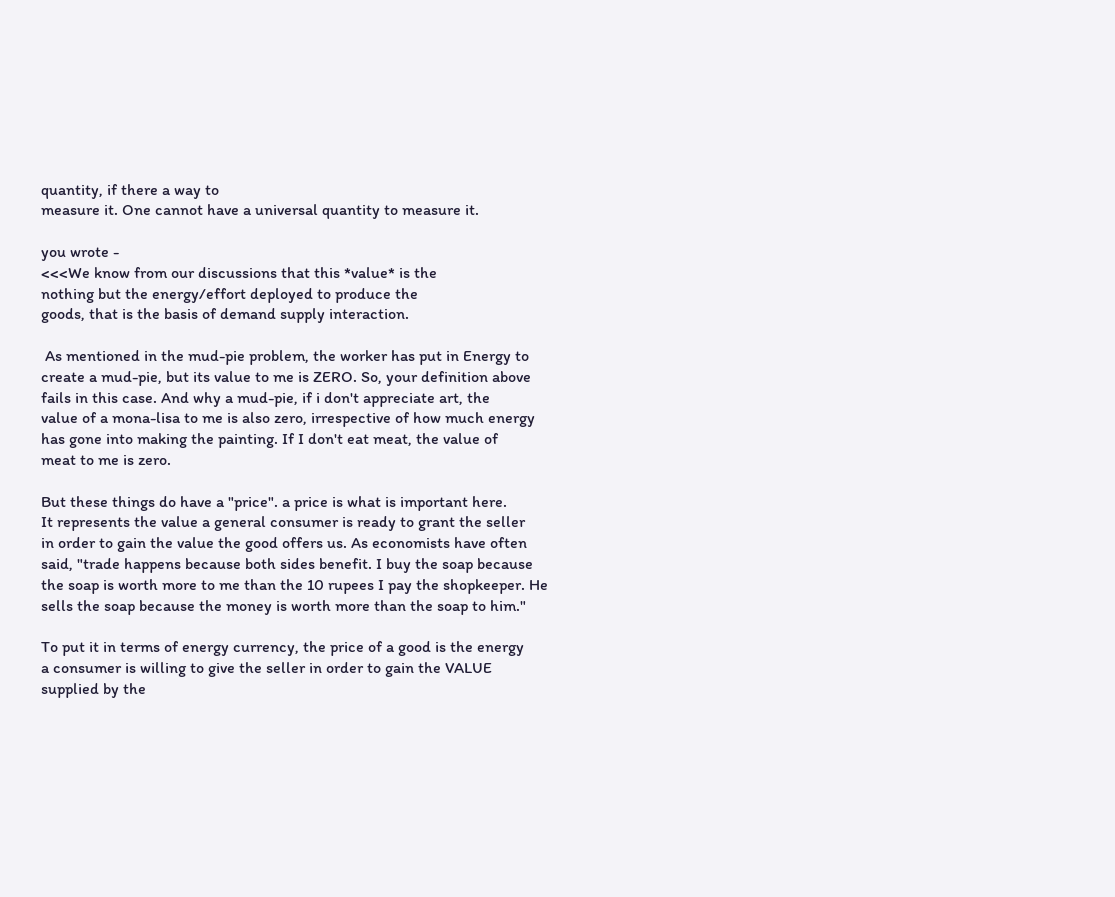quantity, if there a way to
measure it. One cannot have a universal quantity to measure it.

you wrote -
<<<We know from our discussions that this *value* is the
nothing but the energy/effort deployed to produce the
goods, that is the basis of demand supply interaction.

 As mentioned in the mud-pie problem, the worker has put in Energy to
create a mud-pie, but its value to me is ZERO. So, your definition above
fails in this case. And why a mud-pie, if i don't appreciate art, the
value of a mona-lisa to me is also zero, irrespective of how much energy
has gone into making the painting. If I don't eat meat, the value of
meat to me is zero.

But these things do have a "price". a price is what is important here.
It represents the value a general consumer is ready to grant the seller
in order to gain the value the good offers us. As economists have often
said, "trade happens because both sides benefit. I buy the soap because
the soap is worth more to me than the 10 rupees I pay the shopkeeper. He
sells the soap because the money is worth more than the soap to him."

To put it in terms of energy currency, the price of a good is the energy
a consumer is willing to give the seller in order to gain the VALUE
supplied by the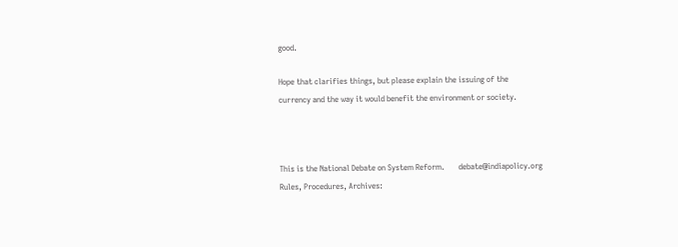good.

Hope that clarifies things, but please explain the issuing of the
currency and the way it would benefit the environment or society.



This is the National Debate on System Reform.       debate@indiapolicy.org
Rules, Procedures, Archives: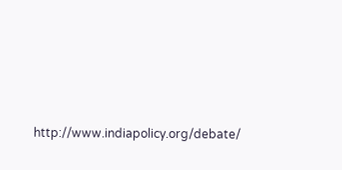http://www.indiapolicy.org/debate/